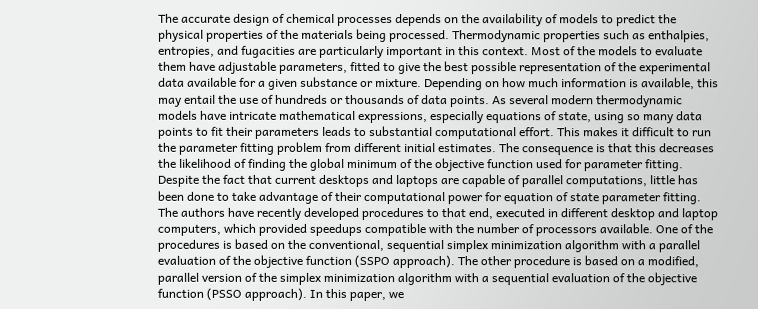The accurate design of chemical processes depends on the availability of models to predict the physical properties of the materials being processed. Thermodynamic properties such as enthalpies, entropies, and fugacities are particularly important in this context. Most of the models to evaluate them have adjustable parameters, fitted to give the best possible representation of the experimental data available for a given substance or mixture. Depending on how much information is available, this may entail the use of hundreds or thousands of data points. As several modern thermodynamic models have intricate mathematical expressions, especially equations of state, using so many data points to fit their parameters leads to substantial computational effort. This makes it difficult to run the parameter fitting problem from different initial estimates. The consequence is that this decreases the likelihood of finding the global minimum of the objective function used for parameter fitting. Despite the fact that current desktops and laptops are capable of parallel computations, little has been done to take advantage of their computational power for equation of state parameter fitting. The authors have recently developed procedures to that end, executed in different desktop and laptop computers, which provided speedups compatible with the number of processors available. One of the procedures is based on the conventional, sequential simplex minimization algorithm with a parallel evaluation of the objective function (SSPO approach). The other procedure is based on a modified, parallel version of the simplex minimization algorithm with a sequential evaluation of the objective function (PSSO approach). In this paper, we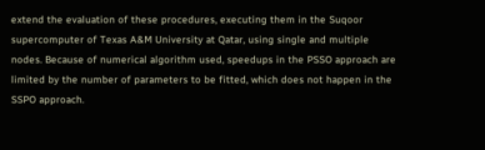extend the evaluation of these procedures, executing them in the Suqoor supercomputer of Texas A&M University at Qatar, using single and multiple nodes. Because of numerical algorithm used, speedups in the PSSO approach are limited by the number of parameters to be fitted, which does not happen in the SSPO approach.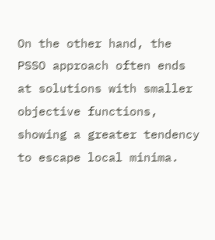On the other hand, the PSSO approach often ends at solutions with smaller objective functions, showing a greater tendency to escape local minima.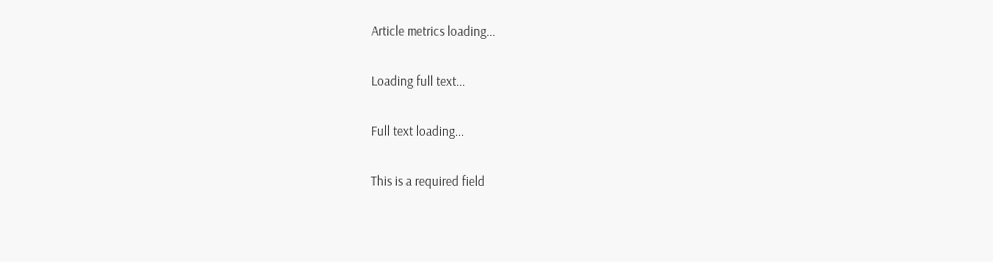Article metrics loading...

Loading full text...

Full text loading...

This is a required field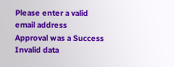Please enter a valid email address
Approval was a Success
Invalid data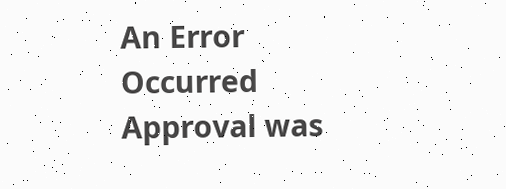An Error Occurred
Approval was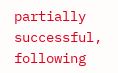partially successful, following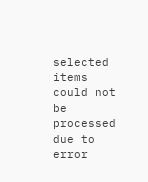selected items could not be processed due to error